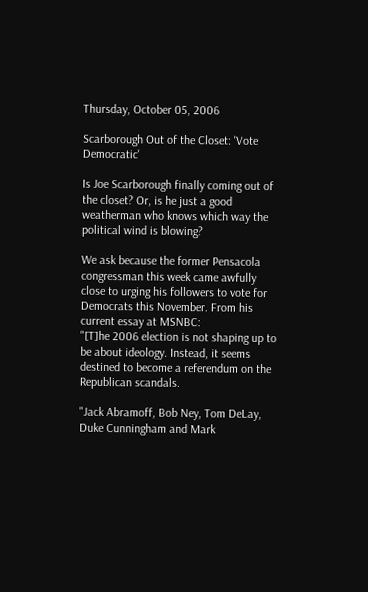Thursday, October 05, 2006

Scarborough Out of the Closet: 'Vote Democratic'

Is Joe Scarborough finally coming out of the closet? Or, is he just a good weatherman who knows which way the political wind is blowing?

We ask because the former Pensacola congressman this week came awfully close to urging his followers to vote for Democrats this November. From his current essay at MSNBC:
"[T]he 2006 election is not shaping up to be about ideology. Instead, it seems destined to become a referendum on the Republican scandals.

"Jack Abramoff, Bob Ney, Tom DeLay, Duke Cunningham and Mark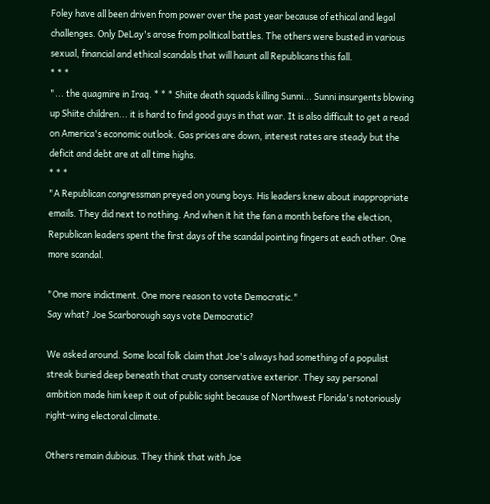Foley have all been driven from power over the past year because of ethical and legal challenges. Only DeLay's arose from political battles. The others were busted in various sexual, financial and ethical scandals that will haunt all Republicans this fall.
* * *
"... the quagmire in Iraq. * * * Shiite death squads killing Sunni... Sunni insurgents blowing up Shiite children... it is hard to find good guys in that war. It is also difficult to get a read on America's economic outlook. Gas prices are down, interest rates are steady but the deficit and debt are at all time highs.
* * *
"A Republican congressman preyed on young boys. His leaders knew about inappropriate emails. They did next to nothing. And when it hit the fan a month before the election, Republican leaders spent the first days of the scandal pointing fingers at each other. One more scandal.

"One more indictment. One more reason to vote Democratic."
Say what? Joe Scarborough says vote Democratic?

We asked around. Some local folk claim that Joe's always had something of a populist streak buried deep beneath that crusty conservative exterior. They say personal ambition made him keep it out of public sight because of Northwest Florida's notoriously right-wing electoral climate.

Others remain dubious. They think that with Joe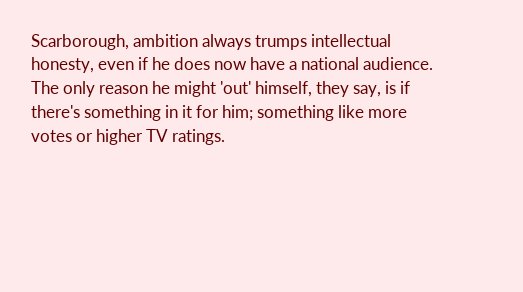Scarborough, ambition always trumps intellectual honesty, even if he does now have a national audience. The only reason he might 'out' himself, they say, is if there's something in it for him; something like more votes or higher TV ratings.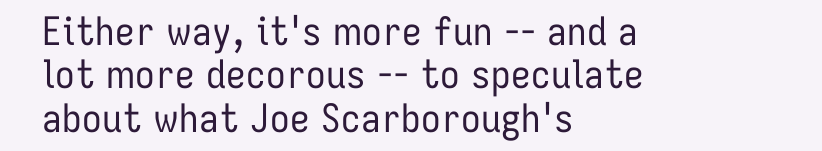Either way, it's more fun -- and a lot more decorous -- to speculate about what Joe Scarborough's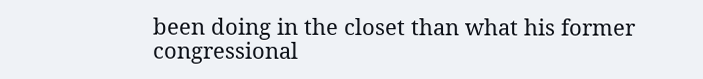been doing in the closet than what his former congressional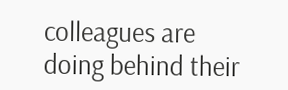colleagues are doing behind their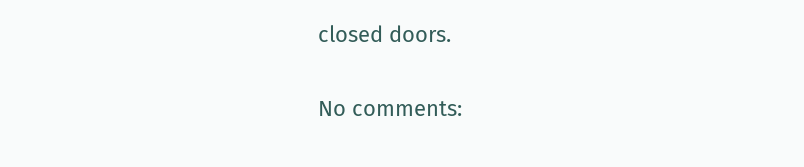closed doors.

No comments: